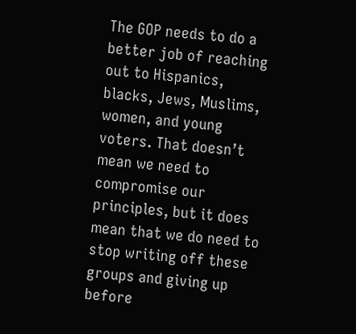The GOP needs to do a better job of reaching out to Hispanics, blacks, Jews, Muslims, women, and young voters. That doesn’t mean we need to compromise our principles, but it does mean that we do need to stop writing off these groups and giving up before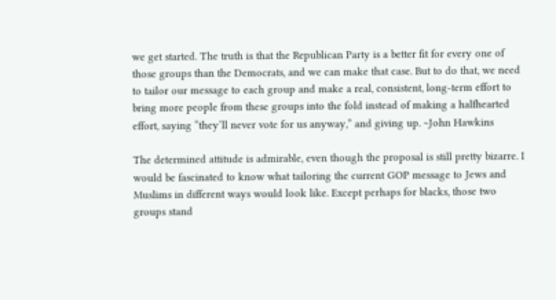we get started. The truth is that the Republican Party is a better fit for every one of those groups than the Democrats, and we can make that case. But to do that, we need to tailor our message to each group and make a real, consistent, long-term effort to bring more people from these groups into the fold instead of making a halfhearted effort, saying “they’ll never vote for us anyway,” and giving up. ~John Hawkins

The determined attitude is admirable, even though the proposal is still pretty bizarre. I would be fascinated to know what tailoring the current GOP message to Jews and Muslims in different ways would look like. Except perhaps for blacks, those two groups stand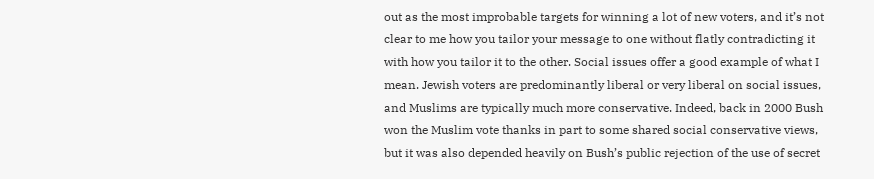out as the most improbable targets for winning a lot of new voters, and it’s not clear to me how you tailor your message to one without flatly contradicting it with how you tailor it to the other. Social issues offer a good example of what I mean. Jewish voters are predominantly liberal or very liberal on social issues, and Muslims are typically much more conservative. Indeed, back in 2000 Bush won the Muslim vote thanks in part to some shared social conservative views, but it was also depended heavily on Bush’s public rejection of the use of secret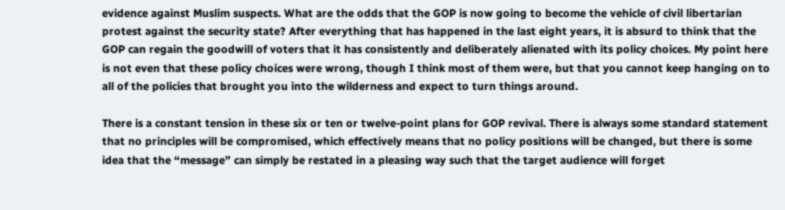evidence against Muslim suspects. What are the odds that the GOP is now going to become the vehicle of civil libertarian protest against the security state? After everything that has happened in the last eight years, it is absurd to think that the GOP can regain the goodwill of voters that it has consistently and deliberately alienated with its policy choices. My point here is not even that these policy choices were wrong, though I think most of them were, but that you cannot keep hanging on to all of the policies that brought you into the wilderness and expect to turn things around.

There is a constant tension in these six or ten or twelve-point plans for GOP revival. There is always some standard statement that no principles will be compromised, which effectively means that no policy positions will be changed, but there is some idea that the “message” can simply be restated in a pleasing way such that the target audience will forget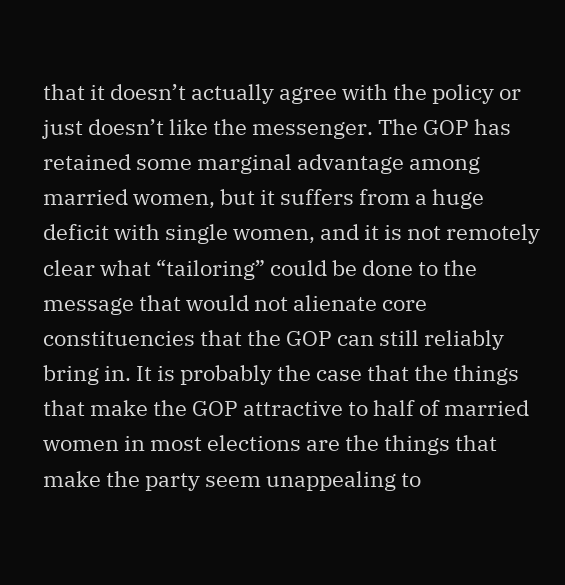that it doesn’t actually agree with the policy or just doesn’t like the messenger. The GOP has retained some marginal advantage among married women, but it suffers from a huge deficit with single women, and it is not remotely clear what “tailoring” could be done to the message that would not alienate core constituencies that the GOP can still reliably bring in. It is probably the case that the things that make the GOP attractive to half of married women in most elections are the things that make the party seem unappealing to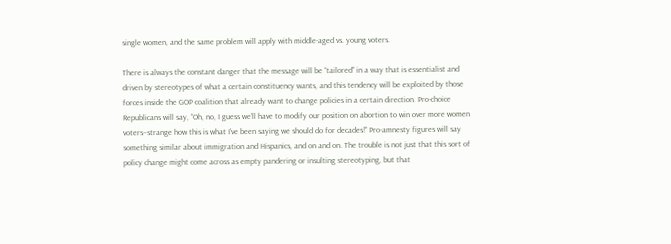single women, and the same problem will apply with middle-aged vs. young voters.

There is always the constant danger that the message will be “tailored” in a way that is essentialist and driven by stereotypes of what a certain constituency wants, and this tendency will be exploited by those forces inside the GOP coalition that already want to change policies in a certain direction. Pro-choice Republicans will say, “Oh, no, I guess we’ll have to modify our position on abortion to win over more women voters–strange how this is what I’ve been saying we should do for decades!” Pro-amnesty figures will say something similar about immigration and Hispanics, and on and on. The trouble is not just that this sort of policy change might come across as empty pandering or insulting stereotyping, but that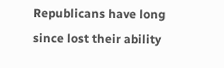Republicans have long since lost their ability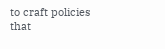to craft policies that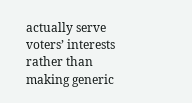actually serve voters’ interests rather than making generic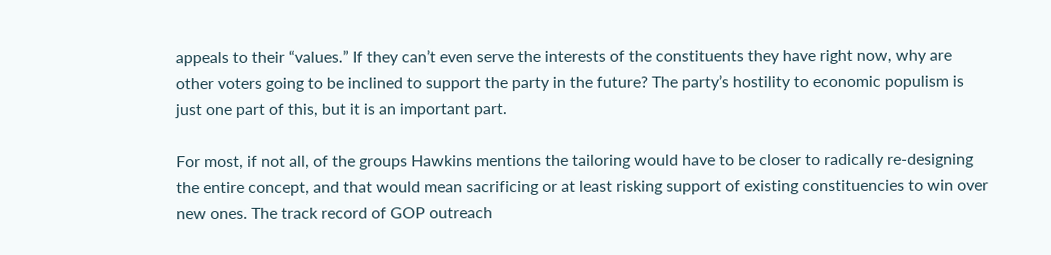appeals to their “values.” If they can’t even serve the interests of the constituents they have right now, why are other voters going to be inclined to support the party in the future? The party’s hostility to economic populism is just one part of this, but it is an important part.

For most, if not all, of the groups Hawkins mentions the tailoring would have to be closer to radically re-designing the entire concept, and that would mean sacrificing or at least risking support of existing constituencies to win over new ones. The track record of GOP outreach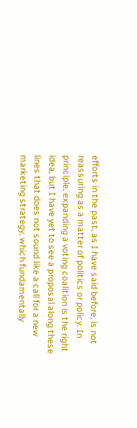efforts in the past, as I have said before, is not reassuring as a matter of politics or policy. In principle, expanding a voting coalition is the right idea, but I have yet to see a proposal along these lines that does not sound like a call for a new marketing strategy, which fundamentally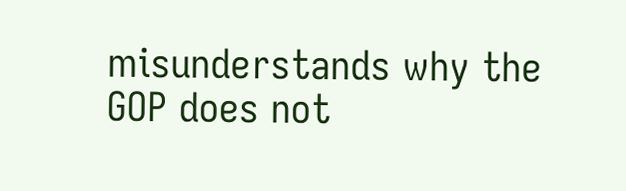misunderstands why the GOP does not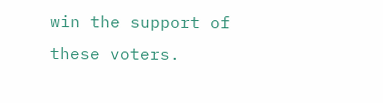win the support of these voters.